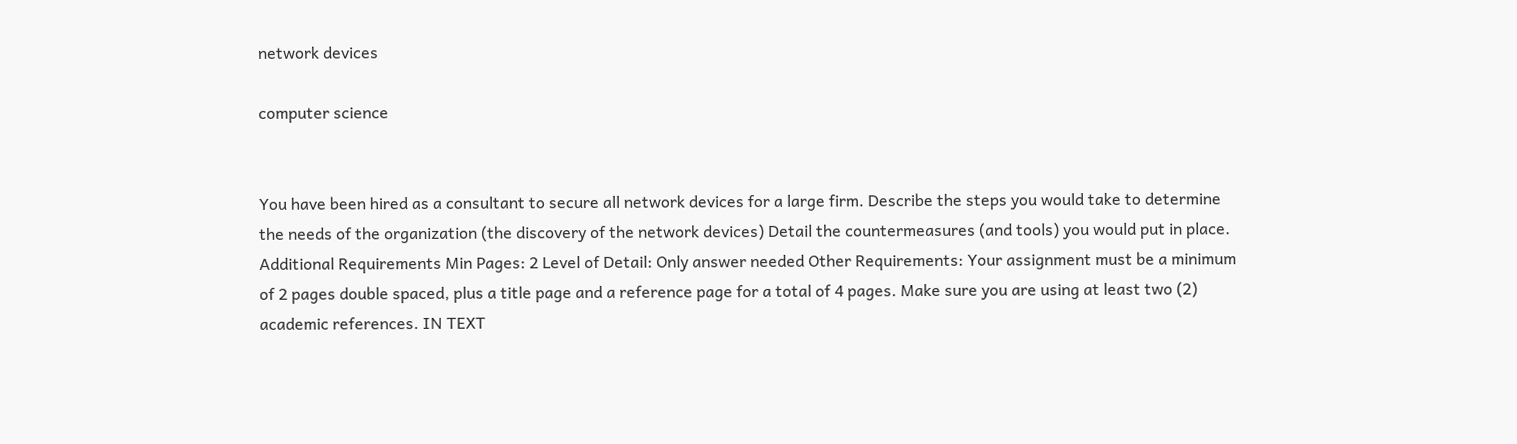network devices

computer science


You have been hired as a consultant to secure all network devices for a large firm. Describe the steps you would take to determine the needs of the organization (the discovery of the network devices) Detail the countermeasures (and tools) you would put in place. Additional Requirements Min Pages: 2 Level of Detail: Only answer needed Other Requirements: Your assignment must be a minimum of 2 pages double spaced, plus a title page and a reference page for a total of 4 pages. Make sure you are using at least two (2) academic references. IN TEXT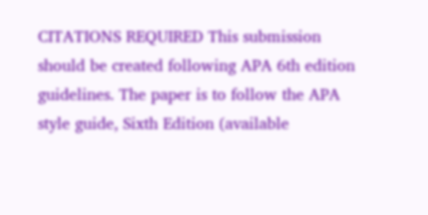CITATIONS REQUIRED This submission should be created following APA 6th edition guidelines. The paper is to follow the APA style guide, Sixth Edition (available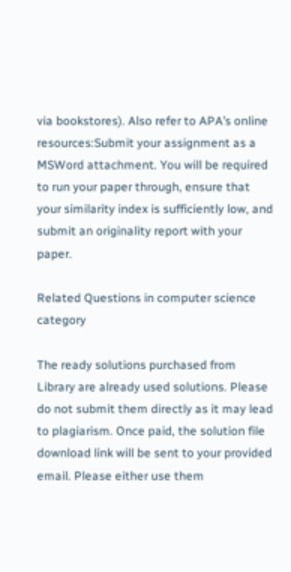via bookstores). Also refer to APA’s online resources:Submit your assignment as a MSWord attachment. You will be required to run your paper through, ensure that your similarity index is sufficiently low, and submit an originality report with your paper.

Related Questions in computer science category

The ready solutions purchased from Library are already used solutions. Please do not submit them directly as it may lead to plagiarism. Once paid, the solution file download link will be sent to your provided email. Please either use them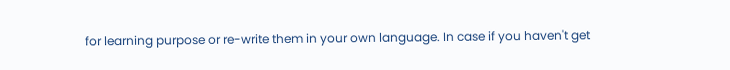for learning purpose or re-write them in your own language. In case if you haven't get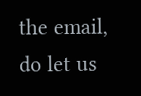the email, do let us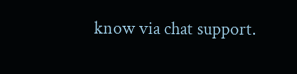know via chat support.